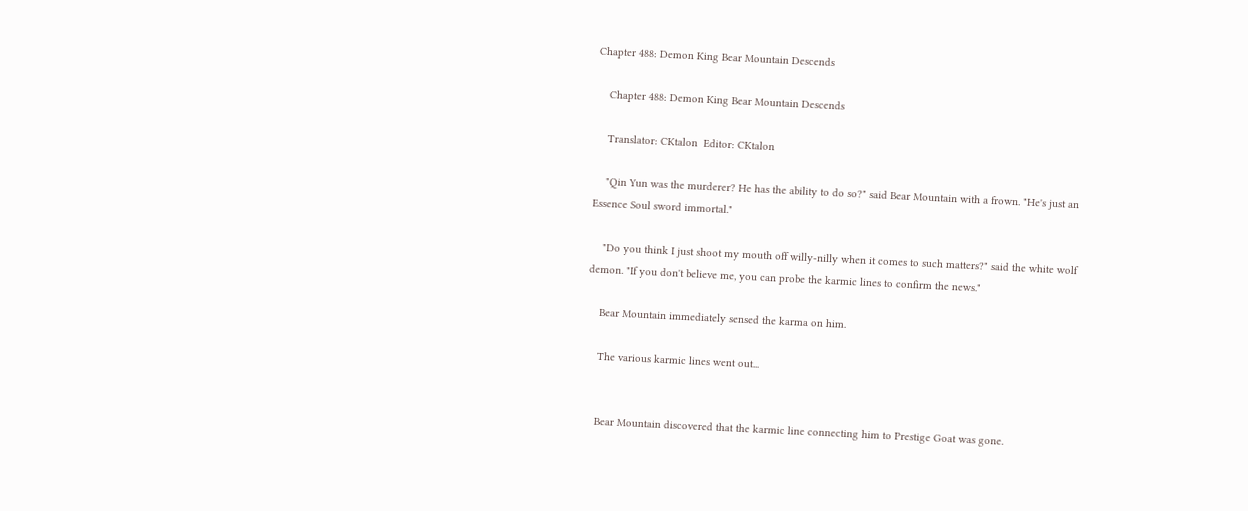Chapter 488: Demon King Bear Mountain Descends

    Chapter 488: Demon King Bear Mountain Descends

    Translator: CKtalon  Editor: CKtalon

    "Qin Yun was the murderer? He has the ability to do so?" said Bear Mountain with a frown. "He's just an Essence Soul sword immortal."

    "Do you think I just shoot my mouth off willy-nilly when it comes to such matters?" said the white wolf demon. "If you don't believe me, you can probe the karmic lines to confirm the news."

    Bear Mountain immediately sensed the karma on him.

    The various karmic lines went out...


    Bear Mountain discovered that the karmic line connecting him to Prestige Goat was gone.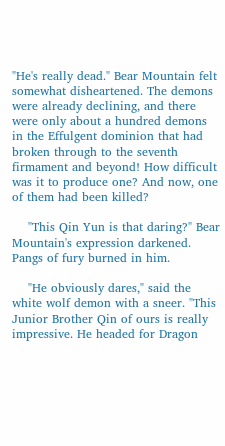"He's really dead." Bear Mountain felt somewhat disheartened. The demons were already declining, and there were only about a hundred demons in the Effulgent dominion that had broken through to the seventh firmament and beyond! How difficult was it to produce one? And now, one of them had been killed?

    "This Qin Yun is that daring?" Bear Mountain's expression darkened. Pangs of fury burned in him.

    "He obviously dares," said the white wolf demon with a sneer. "This Junior Brother Qin of ours is really impressive. He headed for Dragon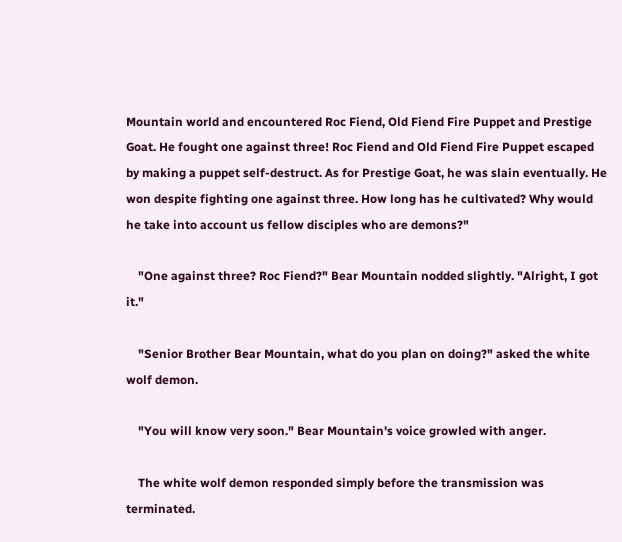Mountain world and encountered Roc Fiend, Old Fiend Fire Puppet and Prestige Goat. He fought one against three! Roc Fiend and Old Fiend Fire Puppet escaped by making a puppet self-destruct. As for Prestige Goat, he was slain eventually. He won despite fighting one against three. How long has he cultivated? Why would he take into account us fellow disciples who are demons?"

    "One against three? Roc Fiend?" Bear Mountain nodded slightly. "Alright, I got it."

    "Senior Brother Bear Mountain, what do you plan on doing?" asked the white wolf demon.

    "You will know very soon." Bear Mountain's voice growled with anger.

    The white wolf demon responded simply before the transmission was terminated.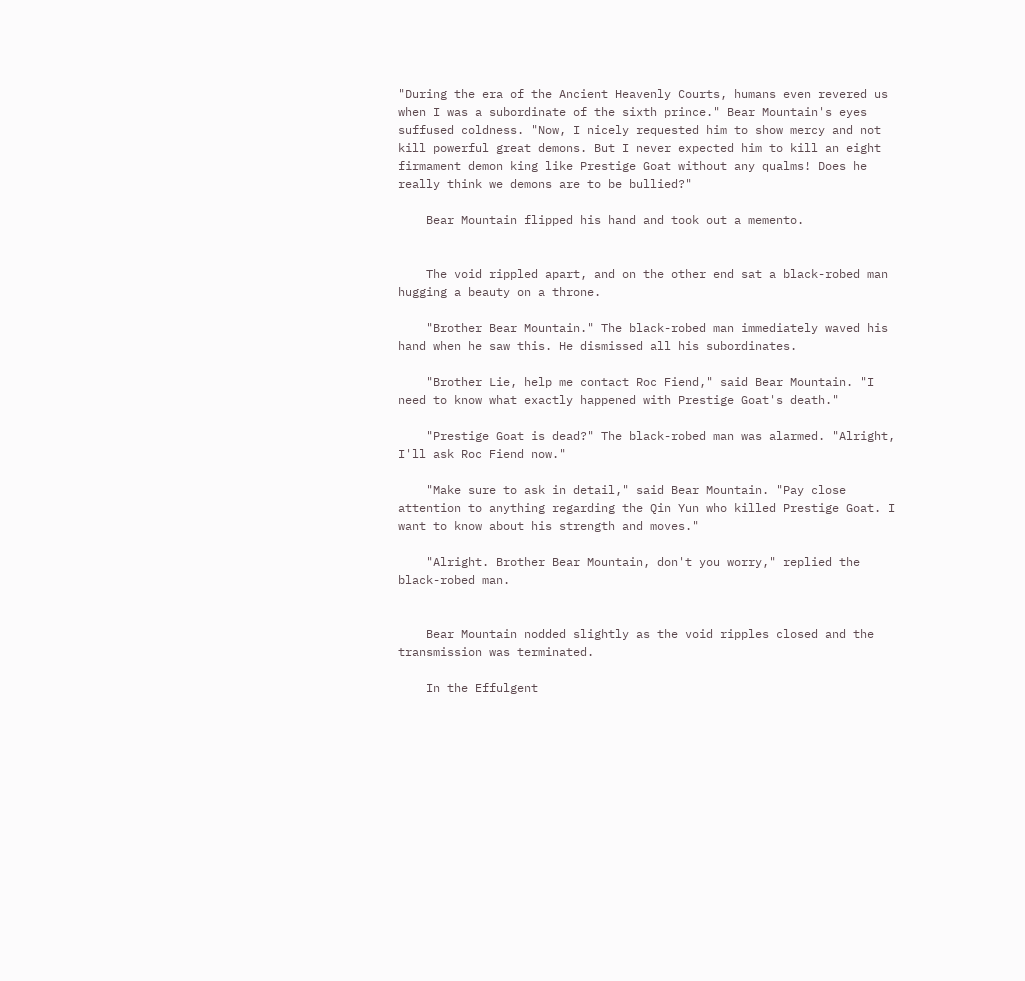"During the era of the Ancient Heavenly Courts, humans even revered us when I was a subordinate of the sixth prince." Bear Mountain's eyes suffused coldness. "Now, I nicely requested him to show mercy and not kill powerful great demons. But I never expected him to kill an eight firmament demon king like Prestige Goat without any qualms! Does he really think we demons are to be bullied?"

    Bear Mountain flipped his hand and took out a memento.


    The void rippled apart, and on the other end sat a black-robed man hugging a beauty on a throne.

    "Brother Bear Mountain." The black-robed man immediately waved his hand when he saw this. He dismissed all his subordinates.

    "Brother Lie, help me contact Roc Fiend," said Bear Mountain. "I need to know what exactly happened with Prestige Goat's death."

    "Prestige Goat is dead?" The black-robed man was alarmed. "Alright, I'll ask Roc Fiend now."

    "Make sure to ask in detail," said Bear Mountain. "Pay close attention to anything regarding the Qin Yun who killed Prestige Goat. I want to know about his strength and moves."

    "Alright. Brother Bear Mountain, don't you worry," replied the black-robed man.


    Bear Mountain nodded slightly as the void ripples closed and the transmission was terminated.

    In the Effulgent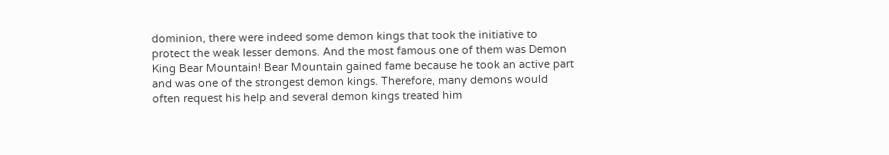dominion, there were indeed some demon kings that took the initiative to protect the weak lesser demons. And the most famous one of them was Demon King Bear Mountain! Bear Mountain gained fame because he took an active part and was one of the strongest demon kings. Therefore, many demons would often request his help and several demon kings treated him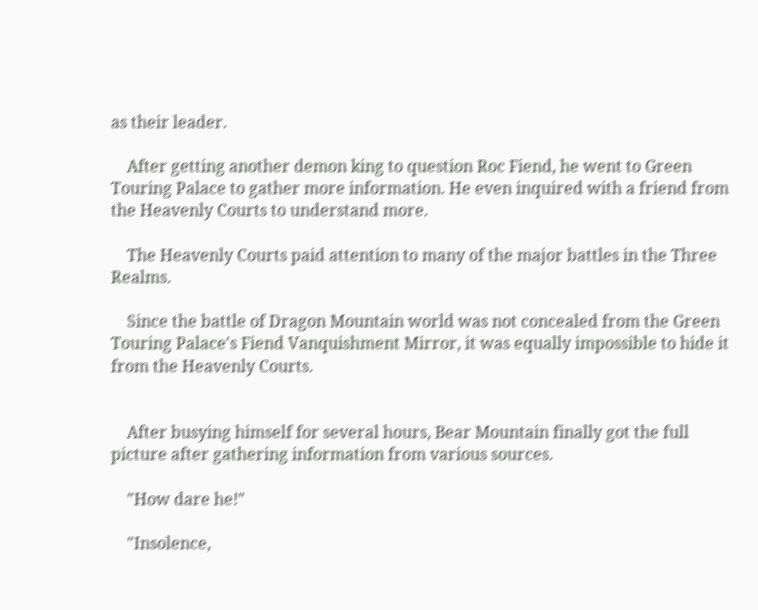as their leader.

    After getting another demon king to question Roc Fiend, he went to Green Touring Palace to gather more information. He even inquired with a friend from the Heavenly Courts to understand more.

    The Heavenly Courts paid attention to many of the major battles in the Three Realms.

    Since the battle of Dragon Mountain world was not concealed from the Green Touring Palace's Fiend Vanquishment Mirror, it was equally impossible to hide it from the Heavenly Courts.


    After busying himself for several hours, Bear Mountain finally got the full picture after gathering information from various sources.

    "How dare he!"

    "Insolence,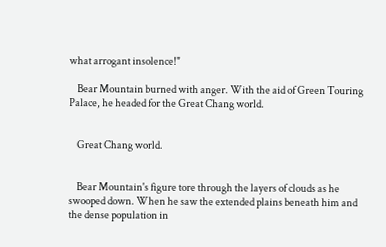what arrogant insolence!"

    Bear Mountain burned with anger. With the aid of Green Touring Palace, he headed for the Great Chang world.


    Great Chang world.


    Bear Mountain's figure tore through the layers of clouds as he swooped down. When he saw the extended plains beneath him and the dense population in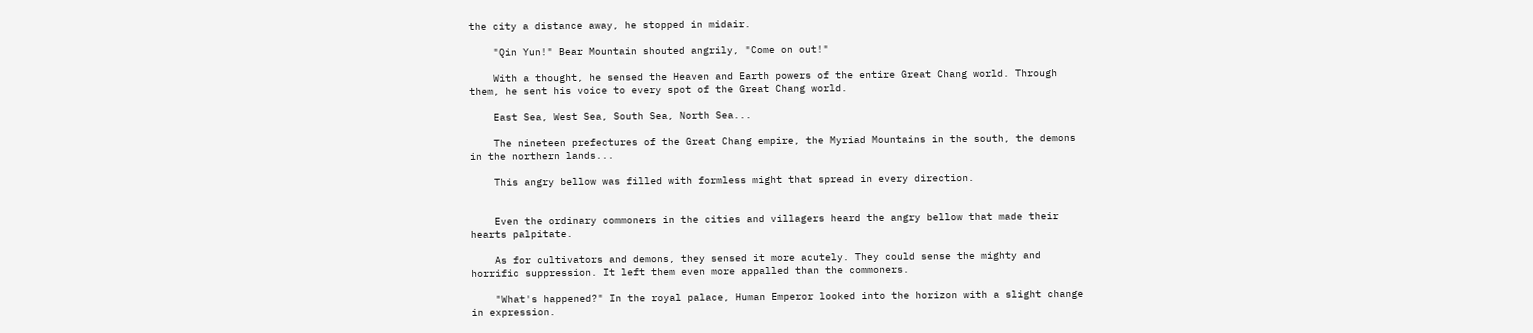the city a distance away, he stopped in midair.

    "Qin Yun!" Bear Mountain shouted angrily, "Come on out!"

    With a thought, he sensed the Heaven and Earth powers of the entire Great Chang world. Through them, he sent his voice to every spot of the Great Chang world.

    East Sea, West Sea, South Sea, North Sea...

    The nineteen prefectures of the Great Chang empire, the Myriad Mountains in the south, the demons in the northern lands...

    This angry bellow was filled with formless might that spread in every direction.


    Even the ordinary commoners in the cities and villagers heard the angry bellow that made their hearts palpitate.

    As for cultivators and demons, they sensed it more acutely. They could sense the mighty and horrific suppression. It left them even more appalled than the commoners.

    "What's happened?" In the royal palace, Human Emperor looked into the horizon with a slight change in expression.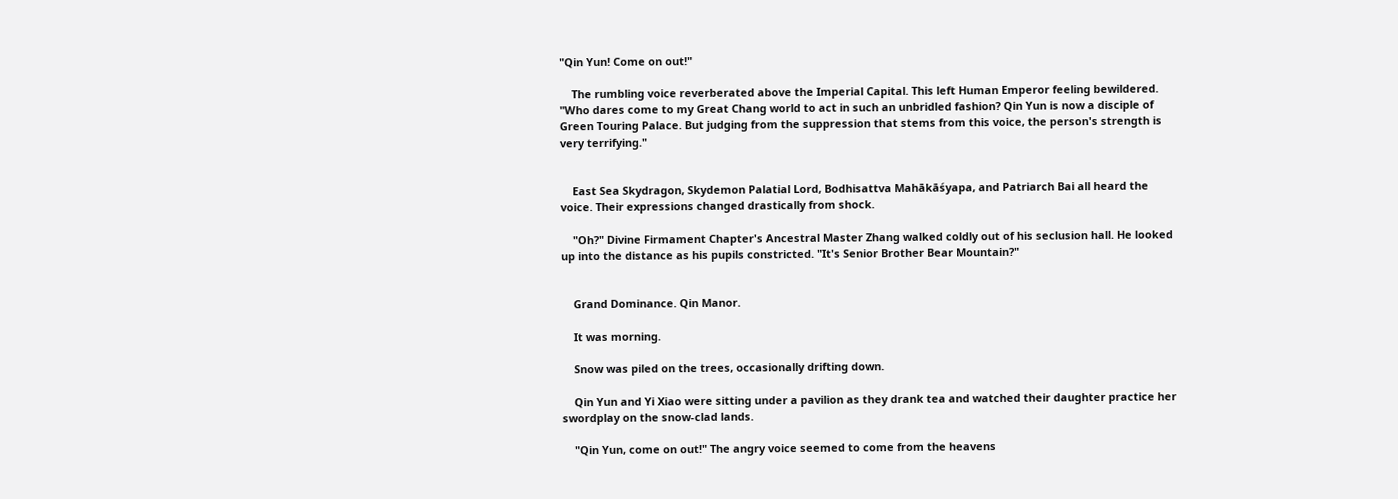"Qin Yun! Come on out!"

    The rumbling voice reverberated above the Imperial Capital. This left Human Emperor feeling bewildered. "Who dares come to my Great Chang world to act in such an unbridled fashion? Qin Yun is now a disciple of Green Touring Palace. But judging from the suppression that stems from this voice, the person's strength is very terrifying."


    East Sea Skydragon, Skydemon Palatial Lord, Bodhisattva Mahākāśyapa, and Patriarch Bai all heard the voice. Their expressions changed drastically from shock.

    "Oh?" Divine Firmament Chapter's Ancestral Master Zhang walked coldly out of his seclusion hall. He looked up into the distance as his pupils constricted. "It's Senior Brother Bear Mountain?"


    Grand Dominance. Qin Manor.

    It was morning.

    Snow was piled on the trees, occasionally drifting down.

    Qin Yun and Yi Xiao were sitting under a pavilion as they drank tea and watched their daughter practice her swordplay on the snow-clad lands.

    "Qin Yun, come on out!" The angry voice seemed to come from the heavens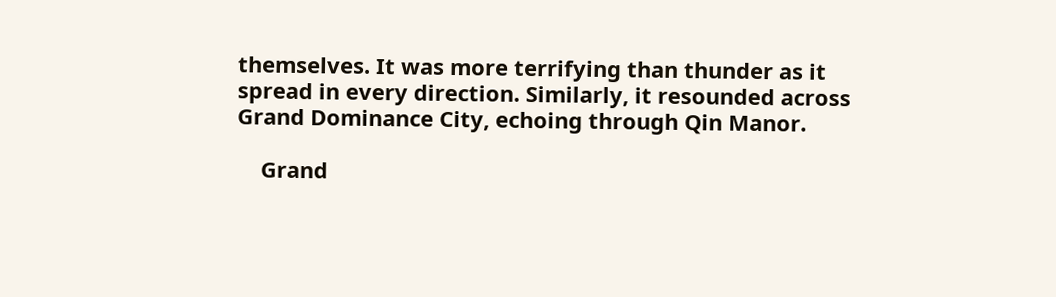themselves. It was more terrifying than thunder as it spread in every direction. Similarly, it resounded across Grand Dominance City, echoing through Qin Manor.

    Grand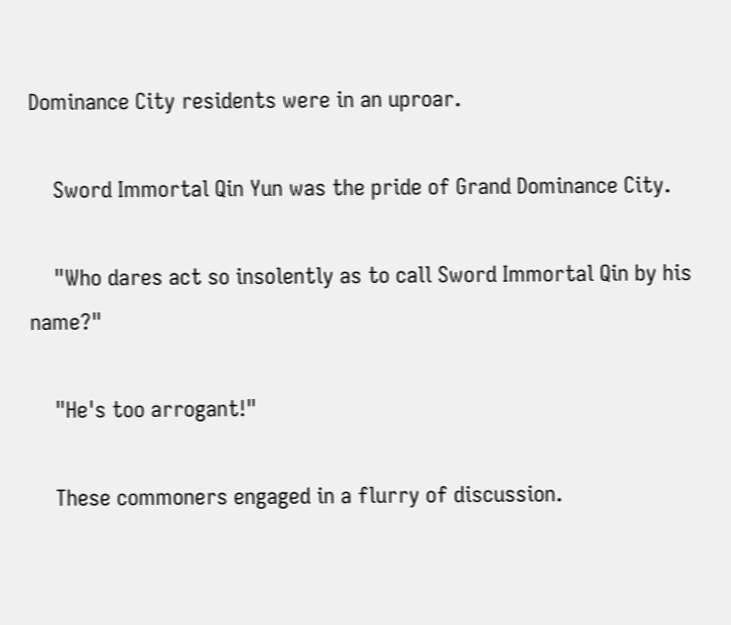Dominance City residents were in an uproar.

    Sword Immortal Qin Yun was the pride of Grand Dominance City.

    "Who dares act so insolently as to call Sword Immortal Qin by his name?"

    "He's too arrogant!"

    These commoners engaged in a flurry of discussion.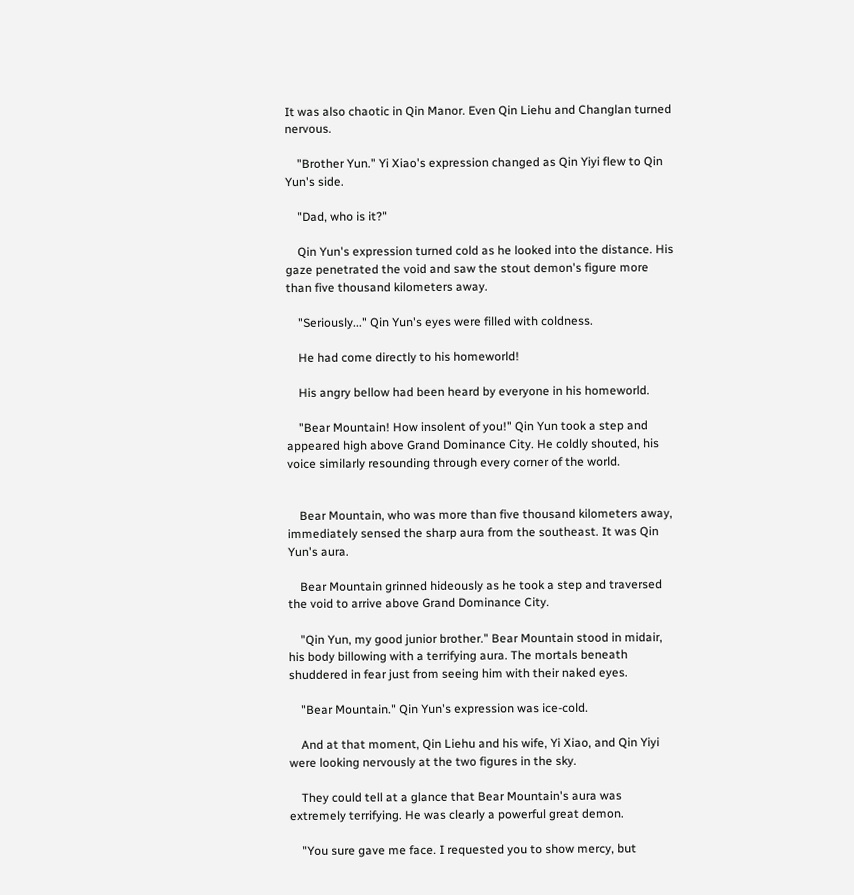It was also chaotic in Qin Manor. Even Qin Liehu and Changlan turned nervous.

    "Brother Yun." Yi Xiao's expression changed as Qin Yiyi flew to Qin Yun's side.

    "Dad, who is it?"

    Qin Yun's expression turned cold as he looked into the distance. His gaze penetrated the void and saw the stout demon's figure more than five thousand kilometers away.

    "Seriously..." Qin Yun's eyes were filled with coldness.

    He had come directly to his homeworld!

    His angry bellow had been heard by everyone in his homeworld.

    "Bear Mountain! How insolent of you!" Qin Yun took a step and appeared high above Grand Dominance City. He coldly shouted, his voice similarly resounding through every corner of the world.


    Bear Mountain, who was more than five thousand kilometers away, immediately sensed the sharp aura from the southeast. It was Qin Yun's aura.

    Bear Mountain grinned hideously as he took a step and traversed the void to arrive above Grand Dominance City.

    "Qin Yun, my good junior brother." Bear Mountain stood in midair, his body billowing with a terrifying aura. The mortals beneath shuddered in fear just from seeing him with their naked eyes.

    "Bear Mountain." Qin Yun's expression was ice-cold.

    And at that moment, Qin Liehu and his wife, Yi Xiao, and Qin Yiyi were looking nervously at the two figures in the sky.

    They could tell at a glance that Bear Mountain's aura was extremely terrifying. He was clearly a powerful great demon.

    "You sure gave me face. I requested you to show mercy, but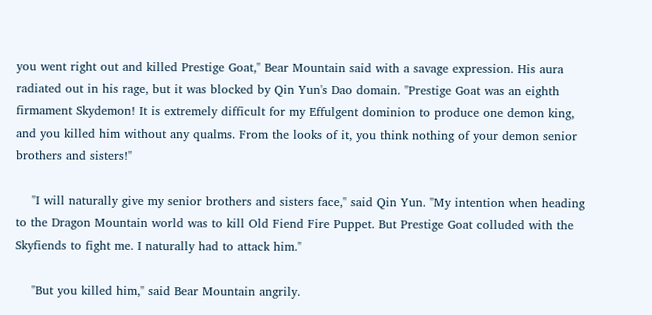you went right out and killed Prestige Goat," Bear Mountain said with a savage expression. His aura radiated out in his rage, but it was blocked by Qin Yun's Dao domain. "Prestige Goat was an eighth firmament Skydemon! It is extremely difficult for my Effulgent dominion to produce one demon king, and you killed him without any qualms. From the looks of it, you think nothing of your demon senior brothers and sisters!"

    "I will naturally give my senior brothers and sisters face," said Qin Yun. "My intention when heading to the Dragon Mountain world was to kill Old Fiend Fire Puppet. But Prestige Goat colluded with the Skyfiends to fight me. I naturally had to attack him."

    "But you killed him," said Bear Mountain angrily.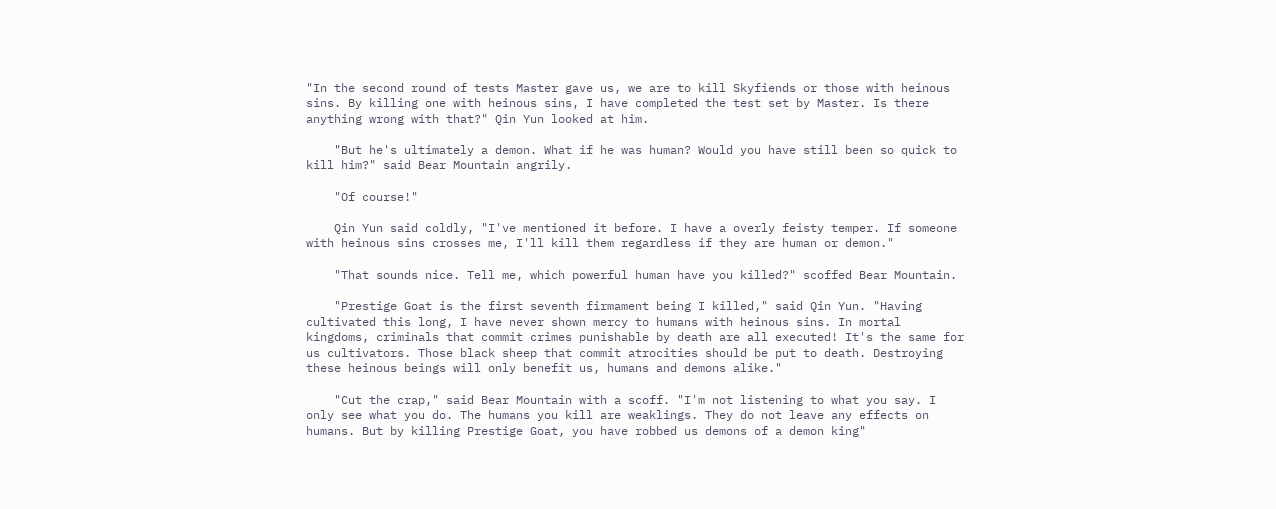"In the second round of tests Master gave us, we are to kill Skyfiends or those with heinous sins. By killing one with heinous sins, I have completed the test set by Master. Is there anything wrong with that?" Qin Yun looked at him.

    "But he's ultimately a demon. What if he was human? Would you have still been so quick to kill him?" said Bear Mountain angrily.

    "Of course!"

    Qin Yun said coldly, "I've mentioned it before. I have a overly feisty temper. If someone with heinous sins crosses me, I'll kill them regardless if they are human or demon."

    "That sounds nice. Tell me, which powerful human have you killed?" scoffed Bear Mountain.

    "Prestige Goat is the first seventh firmament being I killed," said Qin Yun. "Having cultivated this long, I have never shown mercy to humans with heinous sins. In mortal kingdoms, criminals that commit crimes punishable by death are all executed! It's the same for us cultivators. Those black sheep that commit atrocities should be put to death. Destroying these heinous beings will only benefit us, humans and demons alike."

    "Cut the crap," said Bear Mountain with a scoff. "I'm not listening to what you say. I only see what you do. The humans you kill are weaklings. They do not leave any effects on humans. But by killing Prestige Goat, you have robbed us demons of a demon king"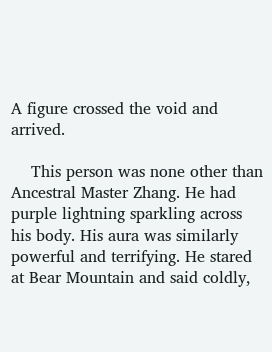A figure crossed the void and arrived.

    This person was none other than Ancestral Master Zhang. He had purple lightning sparkling across his body. His aura was similarly powerful and terrifying. He stared at Bear Mountain and said coldly,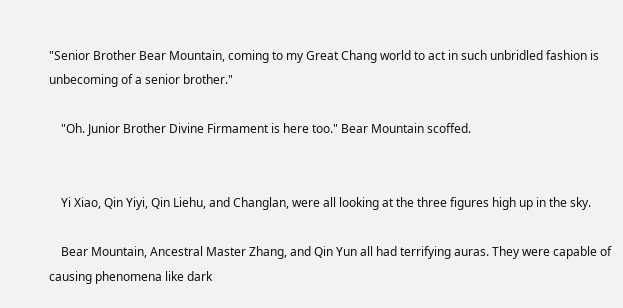"Senior Brother Bear Mountain, coming to my Great Chang world to act in such unbridled fashion is unbecoming of a senior brother."

    "Oh. Junior Brother Divine Firmament is here too." Bear Mountain scoffed.


    Yi Xiao, Qin Yiyi, Qin Liehu, and Changlan, were all looking at the three figures high up in the sky.

    Bear Mountain, Ancestral Master Zhang, and Qin Yun all had terrifying auras. They were capable of causing phenomena like dark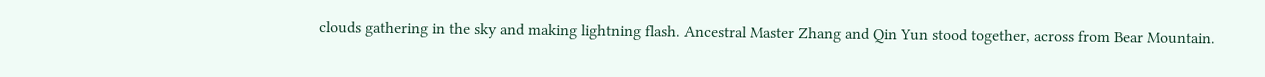clouds gathering in the sky and making lightning flash. Ancestral Master Zhang and Qin Yun stood together, across from Bear Mountain.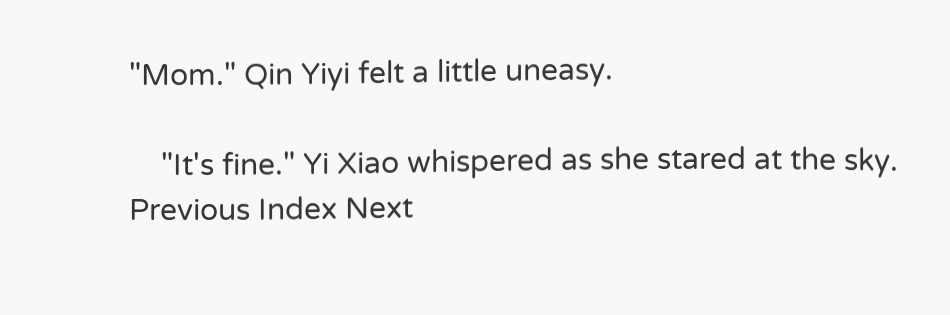"Mom." Qin Yiyi felt a little uneasy.

    "It's fine." Yi Xiao whispered as she stared at the sky.
Previous Index Next